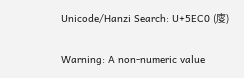Unicode/Hanzi Search: U+5EC0 (廀)

Warning: A non-numeric value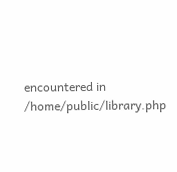encountered in /home/public/library.php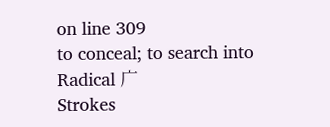on line 309
to conceal; to search into
Radical 广
Strokes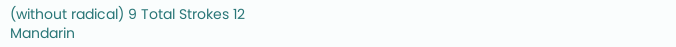(without radical) 9 Total Strokes 12
Mandarin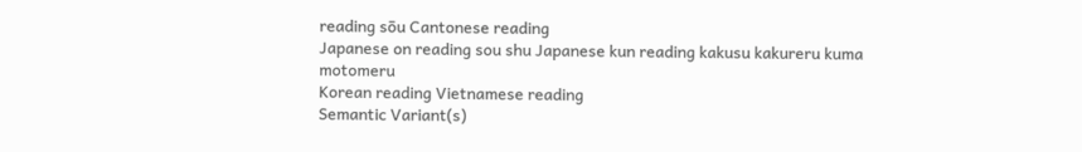reading sōu Cantonese reading
Japanese on reading sou shu Japanese kun reading kakusu kakureru kuma motomeru
Korean reading Vietnamese reading
Semantic Variant(s)